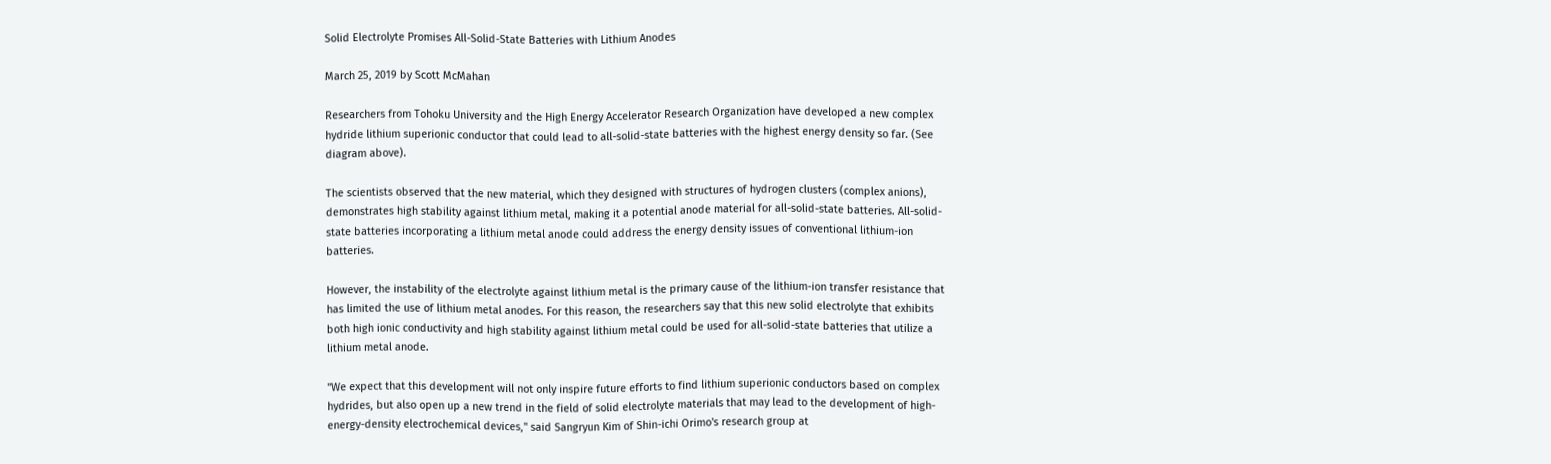Solid Electrolyte Promises All-Solid-State Batteries with Lithium Anodes

March 25, 2019 by Scott McMahan

Researchers from Tohoku University and the High Energy Accelerator Research Organization have developed a new complex hydride lithium superionic conductor that could lead to all-solid-state batteries with the highest energy density so far. (See diagram above).

The scientists observed that the new material, which they designed with structures of hydrogen clusters (complex anions), demonstrates high stability against lithium metal, making it a potential anode material for all-solid-state batteries. All-solid-state batteries incorporating a lithium metal anode could address the energy density issues of conventional lithium-ion batteries.

However, the instability of the electrolyte against lithium metal is the primary cause of the lithium-ion transfer resistance that has limited the use of lithium metal anodes. For this reason, the researchers say that this new solid electrolyte that exhibits both high ionic conductivity and high stability against lithium metal could be used for all-solid-state batteries that utilize a lithium metal anode.

"We expect that this development will not only inspire future efforts to find lithium superionic conductors based on complex hydrides, but also open up a new trend in the field of solid electrolyte materials that may lead to the development of high-energy-density electrochemical devices," said Sangryun Kim of Shin-ichi Orimo's research group at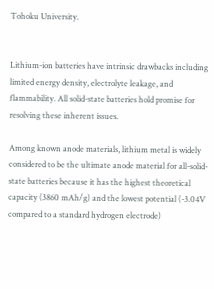Tohoku University.


Lithium-ion batteries have intrinsic drawbacks including limited energy density, electrolyte leakage, and flammability. All solid-state batteries hold promise for resolving these inherent issues.

Among known anode materials, lithium metal is widely considered to be the ultimate anode material for all-solid-state batteries because it has the highest theoretical capacity (3860 mAh/g) and the lowest potential (-3.04V compared to a standard hydrogen electrode)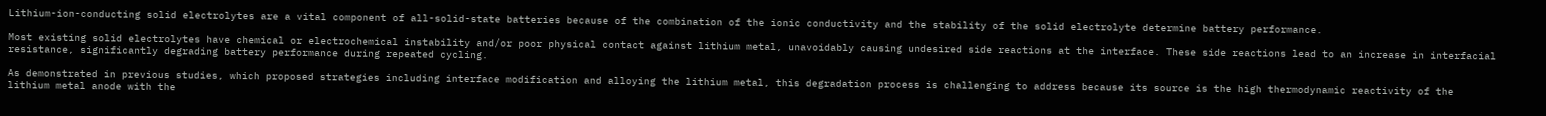Lithium-ion-conducting solid electrolytes are a vital component of all-solid-state batteries because of the combination of the ionic conductivity and the stability of the solid electrolyte determine battery performance.

Most existing solid electrolytes have chemical or electrochemical instability and/or poor physical contact against lithium metal, unavoidably causing undesired side reactions at the interface. These side reactions lead to an increase in interfacial resistance, significantly degrading battery performance during repeated cycling.

As demonstrated in previous studies, which proposed strategies including interface modification and alloying the lithium metal, this degradation process is challenging to address because its source is the high thermodynamic reactivity of the lithium metal anode with the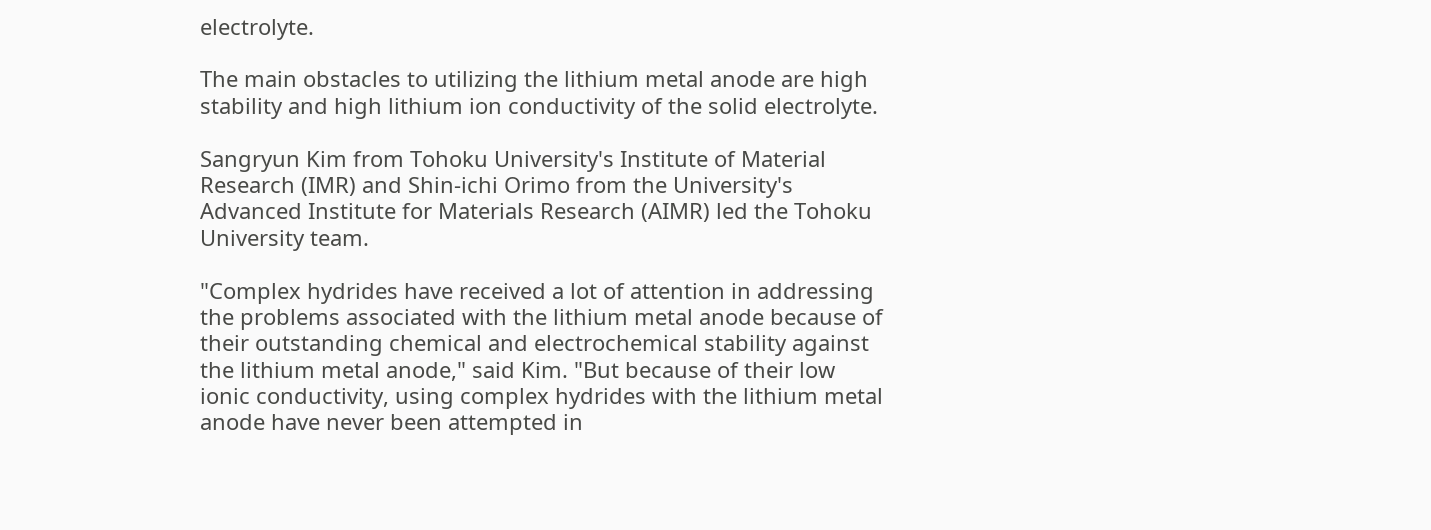electrolyte.

The main obstacles to utilizing the lithium metal anode are high stability and high lithium ion conductivity of the solid electrolyte.

Sangryun Kim from Tohoku University's Institute of Material Research (IMR) and Shin-ichi Orimo from the University's Advanced Institute for Materials Research (AIMR) led the Tohoku University team.

"Complex hydrides have received a lot of attention in addressing the problems associated with the lithium metal anode because of their outstanding chemical and electrochemical stability against the lithium metal anode," said Kim. "But because of their low ionic conductivity, using complex hydrides with the lithium metal anode have never been attempted in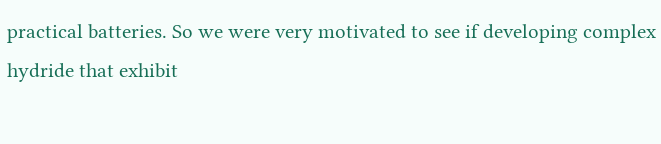practical batteries. So we were very motivated to see if developing complex hydride that exhibit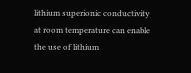lithium superionic conductivity at room temperature can enable the use of lithium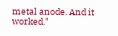metal anode. And it worked."